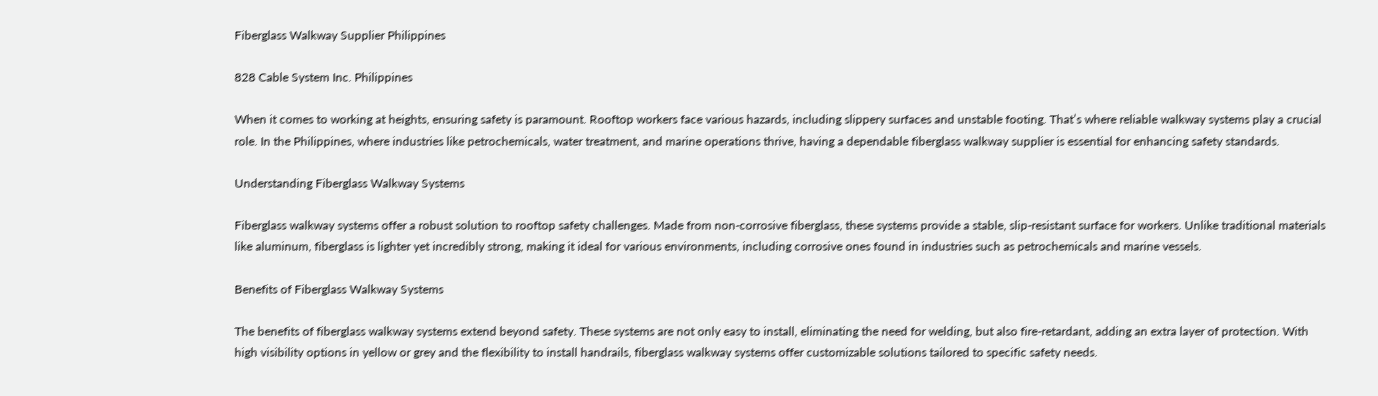Fiberglass Walkway Supplier Philippines

828 Cable System Inc. Philippines

When it comes to working at heights, ensuring safety is paramount. Rooftop workers face various hazards, including slippery surfaces and unstable footing. That’s where reliable walkway systems play a crucial role. In the Philippines, where industries like petrochemicals, water treatment, and marine operations thrive, having a dependable fiberglass walkway supplier is essential for enhancing safety standards.

Understanding Fiberglass Walkway Systems

Fiberglass walkway systems offer a robust solution to rooftop safety challenges. Made from non-corrosive fiberglass, these systems provide a stable, slip-resistant surface for workers. Unlike traditional materials like aluminum, fiberglass is lighter yet incredibly strong, making it ideal for various environments, including corrosive ones found in industries such as petrochemicals and marine vessels.

Benefits of Fiberglass Walkway Systems

The benefits of fiberglass walkway systems extend beyond safety. These systems are not only easy to install, eliminating the need for welding, but also fire-retardant, adding an extra layer of protection. With high visibility options in yellow or grey and the flexibility to install handrails, fiberglass walkway systems offer customizable solutions tailored to specific safety needs.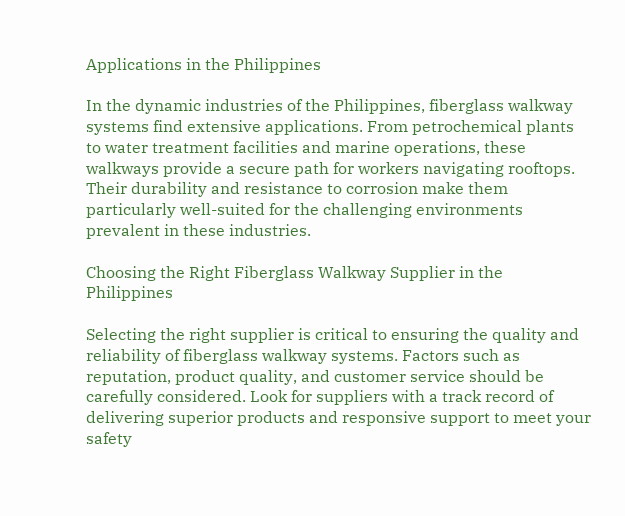Applications in the Philippines

In the dynamic industries of the Philippines, fiberglass walkway systems find extensive applications. From petrochemical plants to water treatment facilities and marine operations, these walkways provide a secure path for workers navigating rooftops. Their durability and resistance to corrosion make them particularly well-suited for the challenging environments prevalent in these industries.

Choosing the Right Fiberglass Walkway Supplier in the Philippines

Selecting the right supplier is critical to ensuring the quality and reliability of fiberglass walkway systems. Factors such as reputation, product quality, and customer service should be carefully considered. Look for suppliers with a track record of delivering superior products and responsive support to meet your safety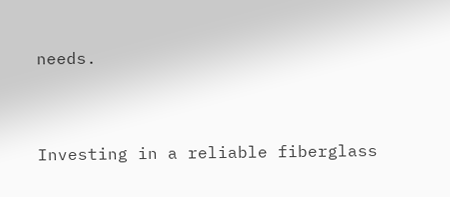needs.


Investing in a reliable fiberglass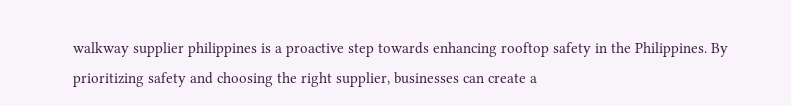walkway supplier philippines is a proactive step towards enhancing rooftop safety in the Philippines. By prioritizing safety and choosing the right supplier, businesses can create a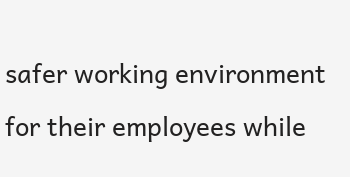safer working environment for their employees while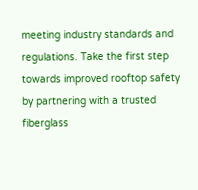meeting industry standards and regulations. Take the first step towards improved rooftop safety by partnering with a trusted fiberglass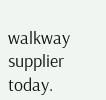walkway supplier today.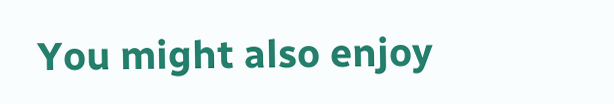You might also enjoy